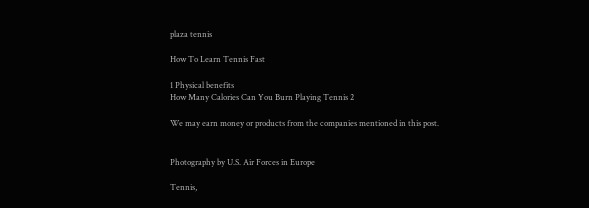plaza tennis

How To Learn Tennis Fast

1 Physical benefits
How Many Calories Can You Burn Playing Tennis 2

We may earn money or products from the companies mentioned in this post.


Photography by U.S. Air Forces in Europe

Tennis,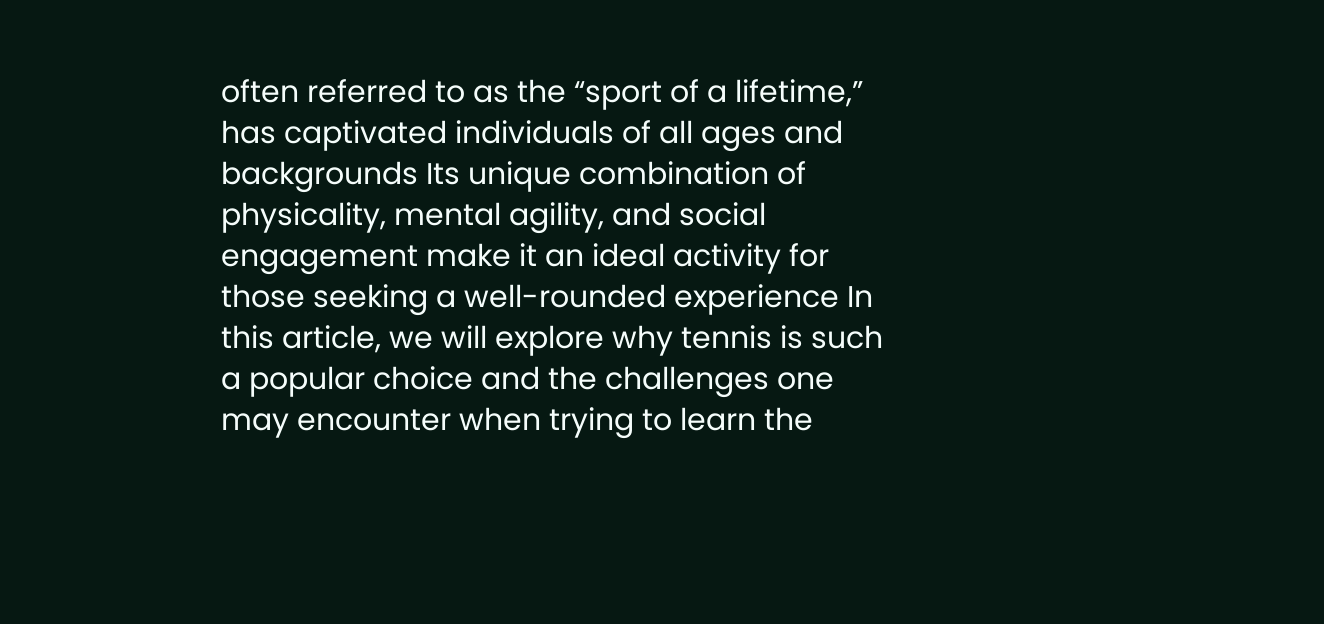often referred to as the “sport of a lifetime,” has captivated individuals of all ages and backgrounds Its unique combination of physicality, mental agility, and social engagement make it an ideal activity for those seeking a well-rounded experience In this article, we will explore why tennis is such a popular choice and the challenges one may encounter when trying to learn the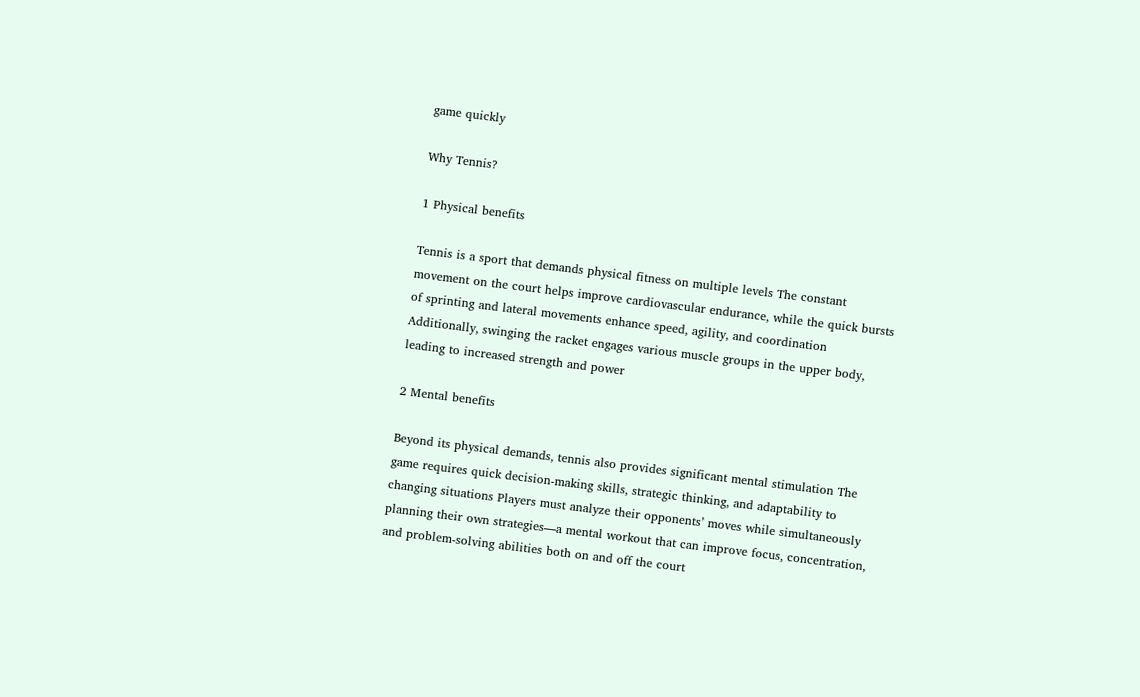game quickly

Why Tennis?

1 Physical benefits

Tennis is a sport that demands physical fitness on multiple levels The constant movement on the court helps improve cardiovascular endurance, while the quick bursts of sprinting and lateral movements enhance speed, agility, and coordination Additionally, swinging the racket engages various muscle groups in the upper body, leading to increased strength and power

2 Mental benefits

Beyond its physical demands, tennis also provides significant mental stimulation The game requires quick decision-making skills, strategic thinking, and adaptability to changing situations Players must analyze their opponents’ moves while simultaneously planning their own strategies—a mental workout that can improve focus, concentration, and problem-solving abilities both on and off the court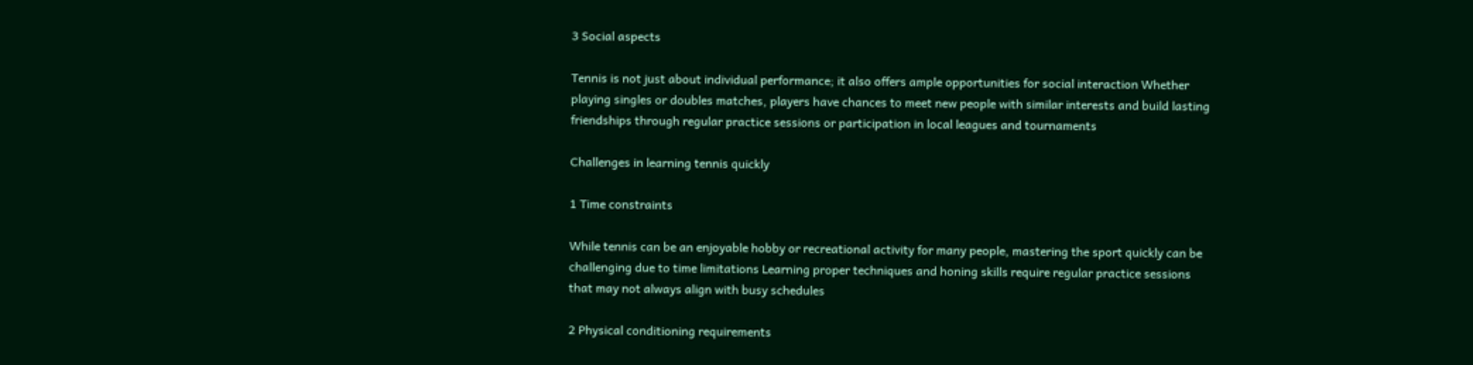3 Social aspects

Tennis is not just about individual performance; it also offers ample opportunities for social interaction Whether playing singles or doubles matches, players have chances to meet new people with similar interests and build lasting friendships through regular practice sessions or participation in local leagues and tournaments

Challenges in learning tennis quickly

1 Time constraints

While tennis can be an enjoyable hobby or recreational activity for many people, mastering the sport quickly can be challenging due to time limitations Learning proper techniques and honing skills require regular practice sessions that may not always align with busy schedules

2 Physical conditioning requirements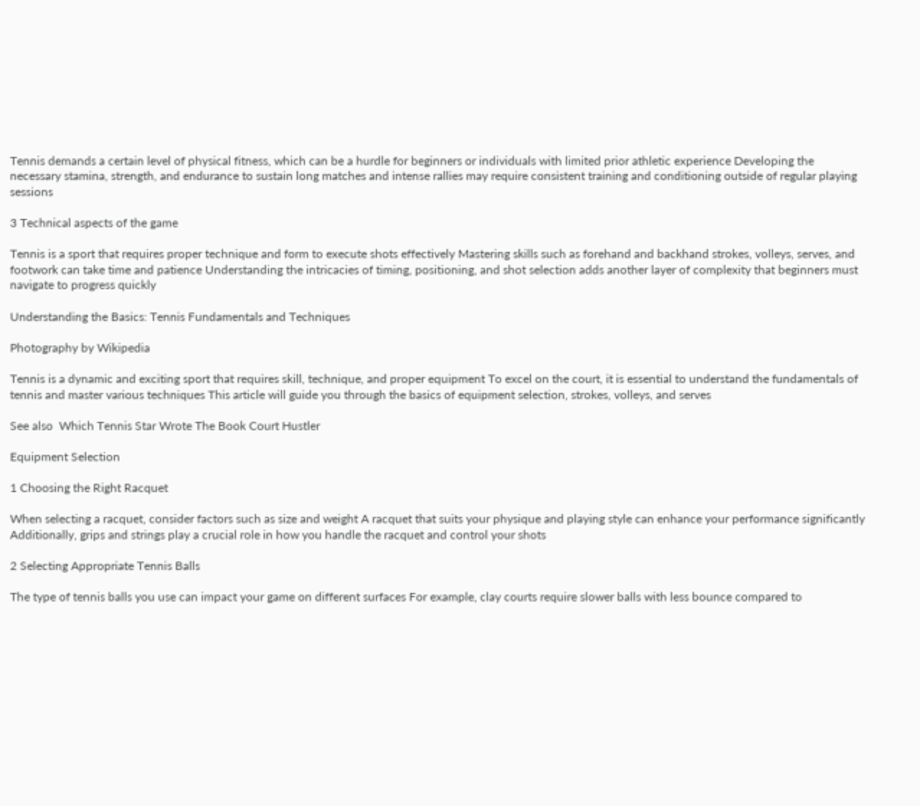Tennis demands a certain level of physical fitness, which can be a hurdle for beginners or individuals with limited prior athletic experience Developing the necessary stamina, strength, and endurance to sustain long matches and intense rallies may require consistent training and conditioning outside of regular playing sessions

3 Technical aspects of the game

Tennis is a sport that requires proper technique and form to execute shots effectively Mastering skills such as forehand and backhand strokes, volleys, serves, and footwork can take time and patience Understanding the intricacies of timing, positioning, and shot selection adds another layer of complexity that beginners must navigate to progress quickly

Understanding the Basics: Tennis Fundamentals and Techniques

Photography by Wikipedia

Tennis is a dynamic and exciting sport that requires skill, technique, and proper equipment To excel on the court, it is essential to understand the fundamentals of tennis and master various techniques This article will guide you through the basics of equipment selection, strokes, volleys, and serves

See also  Which Tennis Star Wrote The Book Court Hustler

Equipment Selection

1 Choosing the Right Racquet

When selecting a racquet, consider factors such as size and weight A racquet that suits your physique and playing style can enhance your performance significantly Additionally, grips and strings play a crucial role in how you handle the racquet and control your shots

2 Selecting Appropriate Tennis Balls

The type of tennis balls you use can impact your game on different surfaces For example, clay courts require slower balls with less bounce compared to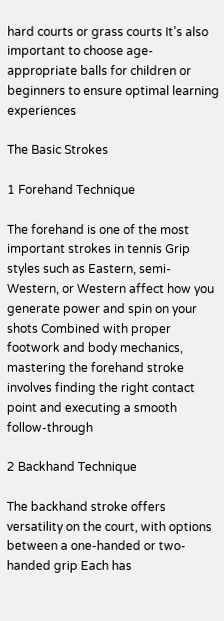hard courts or grass courts It’s also important to choose age-appropriate balls for children or beginners to ensure optimal learning experiences

The Basic Strokes

1 Forehand Technique

The forehand is one of the most important strokes in tennis Grip styles such as Eastern, semi-Western, or Western affect how you generate power and spin on your shots Combined with proper footwork and body mechanics, mastering the forehand stroke involves finding the right contact point and executing a smooth follow-through

2 Backhand Technique

The backhand stroke offers versatility on the court, with options between a one-handed or two-handed grip Each has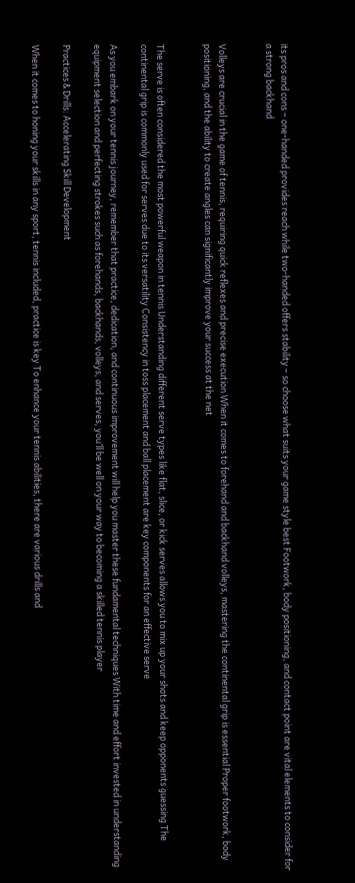its pros and cons – one-handed provides reach while two-handed offers stability – so choose what suits your game style best Footwork, body positioning, and contact point are vital elements to consider for a strong backhand


Volleys are crucial in the game of tennis, requiring quick reflexes and precise execution When it comes to forehand and backhand volleys, mastering the continental grip is essential Proper footwork, body positioning, and the ability to create angles can significantly improve your success at the net


The serve is often considered the most powerful weapon in tennis Understanding different serve types like flat, slice, or kick serves allows you to mix up your shots and keep opponents guessing The continental grip is commonly used for serves due to its versatility Consistency in toss placement and ball placement are key components for an effective serve

As you embark on your tennis journey, remember that practice, dedication, and continuous improvement will help you master these fundamental techniques With time and effort invested in understanding equipment selection and perfecting strokes such as forehands, backhands, volleys, and serves, you’ll be well on your way to becoming a skilled tennis player

Practices & Drills: Accelerating Skill Development

When it comes to honing your skills in any sport, tennis included, practice is key To enhance your tennis abilities, there are various drills and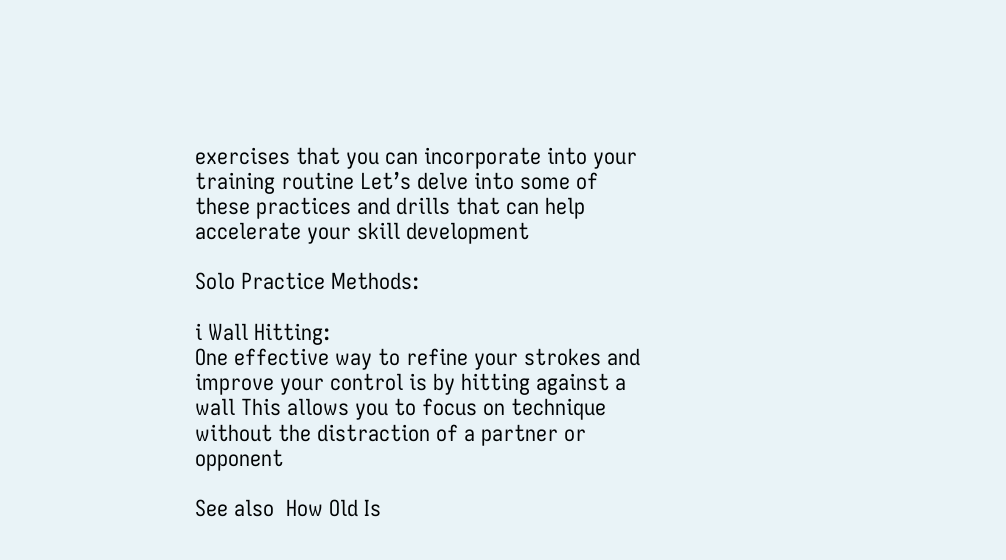exercises that you can incorporate into your training routine Let’s delve into some of these practices and drills that can help accelerate your skill development

Solo Practice Methods:

i Wall Hitting:
One effective way to refine your strokes and improve your control is by hitting against a wall This allows you to focus on technique without the distraction of a partner or opponent

See also  How Old Is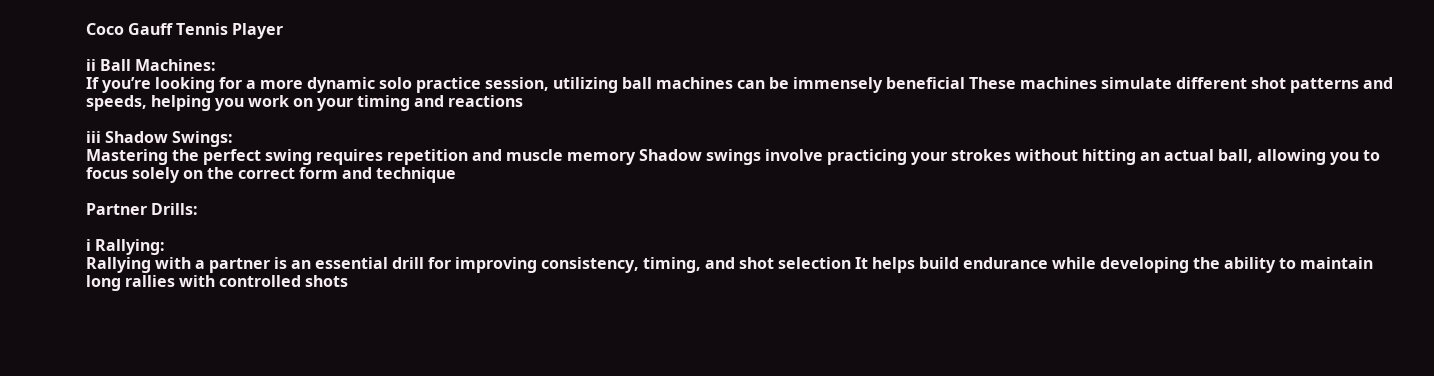Coco Gauff Tennis Player

ii Ball Machines:
If you’re looking for a more dynamic solo practice session, utilizing ball machines can be immensely beneficial These machines simulate different shot patterns and speeds, helping you work on your timing and reactions

iii Shadow Swings:
Mastering the perfect swing requires repetition and muscle memory Shadow swings involve practicing your strokes without hitting an actual ball, allowing you to focus solely on the correct form and technique

Partner Drills:

i Rallying:
Rallying with a partner is an essential drill for improving consistency, timing, and shot selection It helps build endurance while developing the ability to maintain long rallies with controlled shots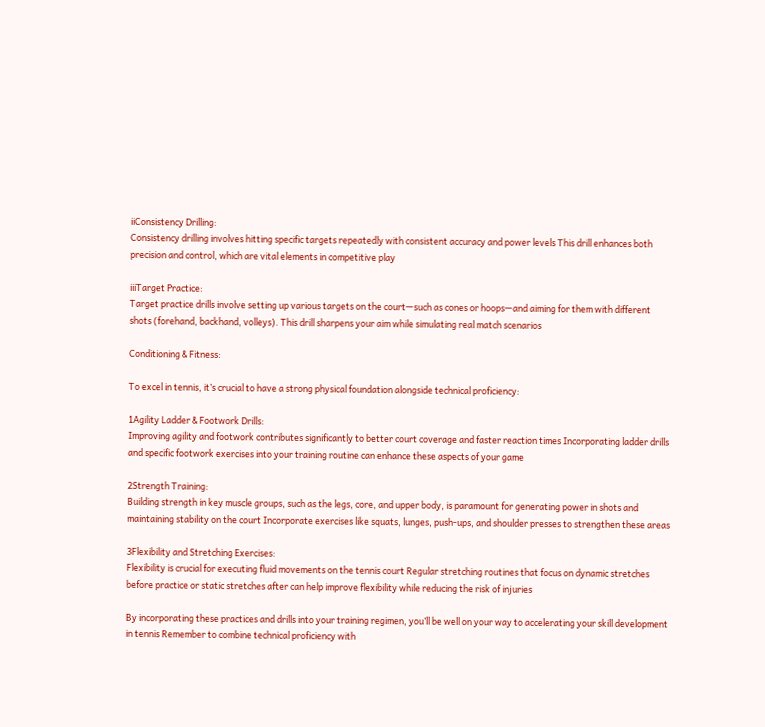iiConsistency Drilling:
Consistency drilling involves hitting specific targets repeatedly with consistent accuracy and power levels This drill enhances both precision and control, which are vital elements in competitive play

iiiTarget Practice:
Target practice drills involve setting up various targets on the court—such as cones or hoops—and aiming for them with different shots (forehand, backhand, volleys). This drill sharpens your aim while simulating real match scenarios

Conditioning & Fitness:

To excel in tennis, it’s crucial to have a strong physical foundation alongside technical proficiency:

1Agility Ladder & Footwork Drills:
Improving agility and footwork contributes significantly to better court coverage and faster reaction times Incorporating ladder drills and specific footwork exercises into your training routine can enhance these aspects of your game

2Strength Training:
Building strength in key muscle groups, such as the legs, core, and upper body, is paramount for generating power in shots and maintaining stability on the court Incorporate exercises like squats, lunges, push-ups, and shoulder presses to strengthen these areas

3Flexibility and Stretching Exercises:
Flexibility is crucial for executing fluid movements on the tennis court Regular stretching routines that focus on dynamic stretches before practice or static stretches after can help improve flexibility while reducing the risk of injuries

By incorporating these practices and drills into your training regimen, you’ll be well on your way to accelerating your skill development in tennis Remember to combine technical proficiency with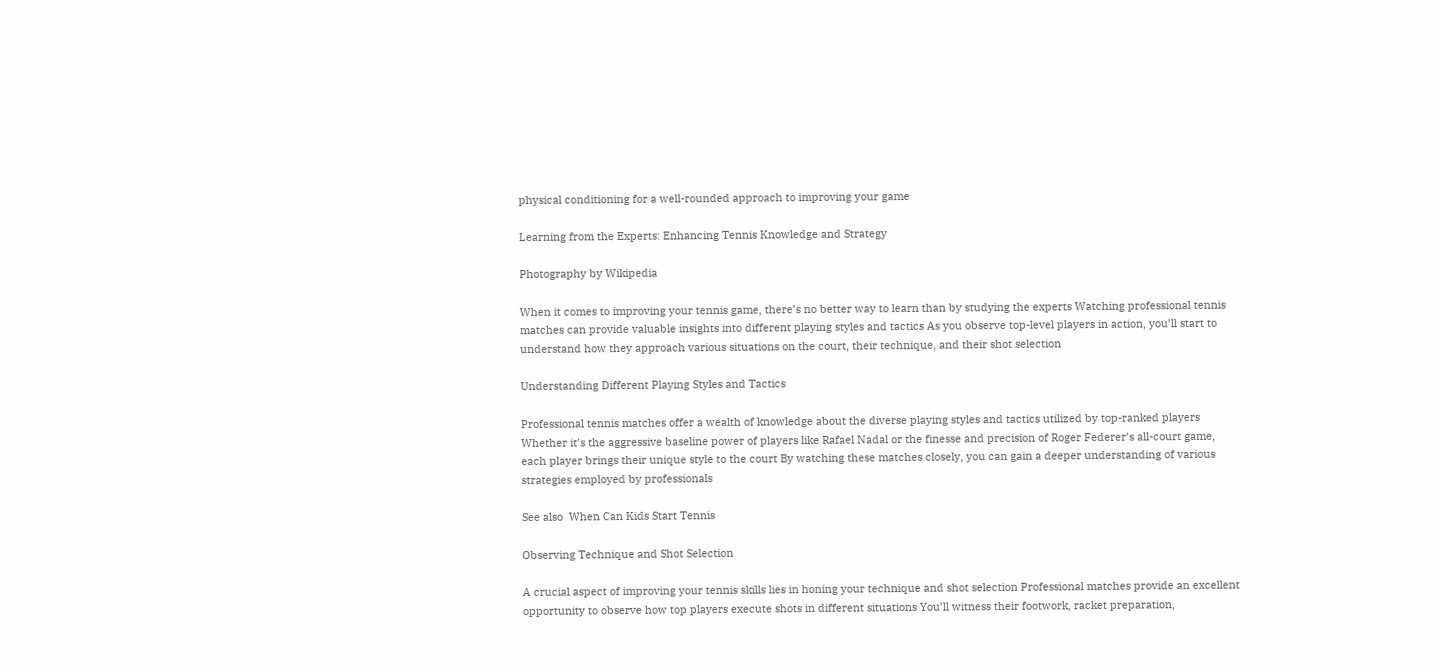physical conditioning for a well-rounded approach to improving your game

Learning from the Experts: Enhancing Tennis Knowledge and Strategy

Photography by Wikipedia

When it comes to improving your tennis game, there’s no better way to learn than by studying the experts Watching professional tennis matches can provide valuable insights into different playing styles and tactics As you observe top-level players in action, you’ll start to understand how they approach various situations on the court, their technique, and their shot selection

Understanding Different Playing Styles and Tactics

Professional tennis matches offer a wealth of knowledge about the diverse playing styles and tactics utilized by top-ranked players Whether it’s the aggressive baseline power of players like Rafael Nadal or the finesse and precision of Roger Federer’s all-court game, each player brings their unique style to the court By watching these matches closely, you can gain a deeper understanding of various strategies employed by professionals

See also  When Can Kids Start Tennis

Observing Technique and Shot Selection

A crucial aspect of improving your tennis skills lies in honing your technique and shot selection Professional matches provide an excellent opportunity to observe how top players execute shots in different situations You’ll witness their footwork, racket preparation,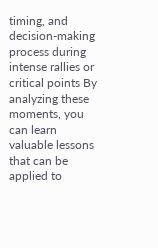timing, and decision-making process during intense rallies or critical points By analyzing these moments, you can learn valuable lessons that can be applied to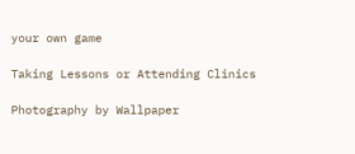your own game

Taking Lessons or Attending Clinics

Photography by Wallpaper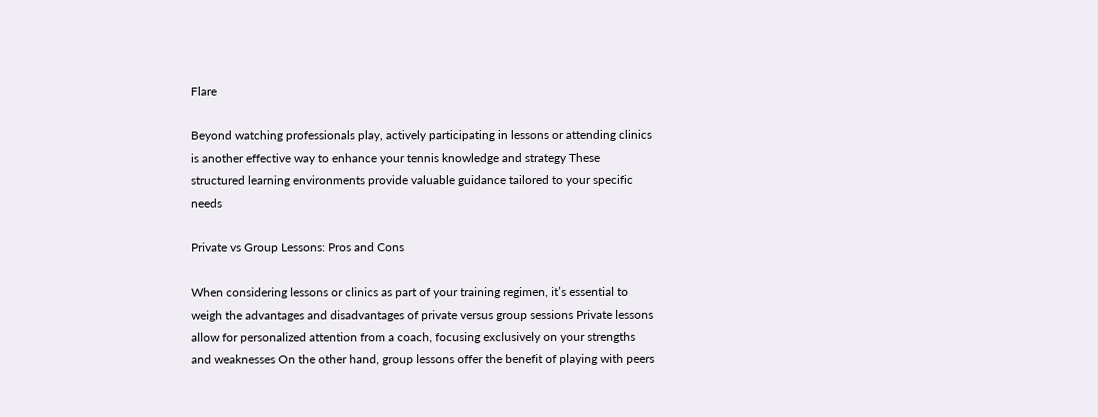Flare

Beyond watching professionals play, actively participating in lessons or attending clinics is another effective way to enhance your tennis knowledge and strategy These structured learning environments provide valuable guidance tailored to your specific needs

Private vs Group Lessons: Pros and Cons

When considering lessons or clinics as part of your training regimen, it’s essential to weigh the advantages and disadvantages of private versus group sessions Private lessons allow for personalized attention from a coach, focusing exclusively on your strengths and weaknesses On the other hand, group lessons offer the benefit of playing with peers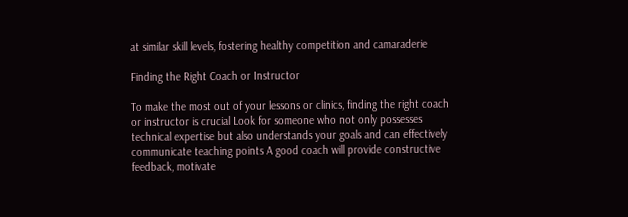at similar skill levels, fostering healthy competition and camaraderie

Finding the Right Coach or Instructor

To make the most out of your lessons or clinics, finding the right coach or instructor is crucial Look for someone who not only possesses technical expertise but also understands your goals and can effectively communicate teaching points A good coach will provide constructive feedback, motivate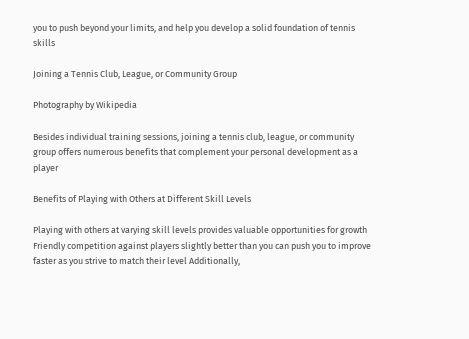you to push beyond your limits, and help you develop a solid foundation of tennis skills

Joining a Tennis Club, League, or Community Group

Photography by Wikipedia

Besides individual training sessions, joining a tennis club, league, or community group offers numerous benefits that complement your personal development as a player

Benefits of Playing with Others at Different Skill Levels

Playing with others at varying skill levels provides valuable opportunities for growth Friendly competition against players slightly better than you can push you to improve faster as you strive to match their level Additionally,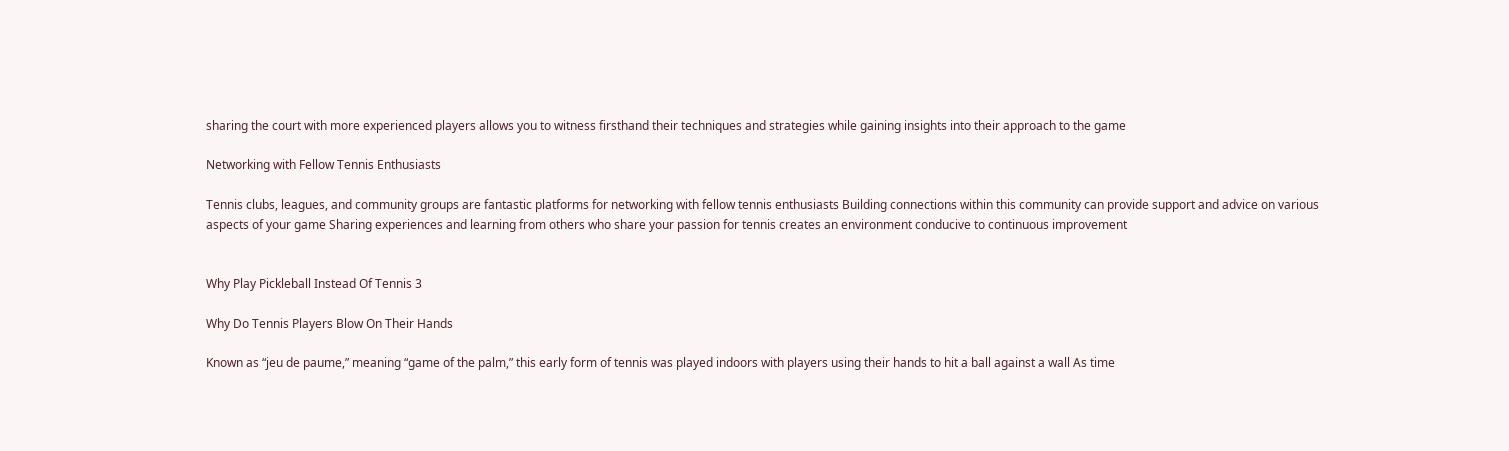sharing the court with more experienced players allows you to witness firsthand their techniques and strategies while gaining insights into their approach to the game

Networking with Fellow Tennis Enthusiasts

Tennis clubs, leagues, and community groups are fantastic platforms for networking with fellow tennis enthusiasts Building connections within this community can provide support and advice on various aspects of your game Sharing experiences and learning from others who share your passion for tennis creates an environment conducive to continuous improvement


Why Play Pickleball Instead Of Tennis 3

Why Do Tennis Players Blow On Their Hands

Known as “jeu de paume,” meaning “game of the palm,” this early form of tennis was played indoors with players using their hands to hit a ball against a wall As time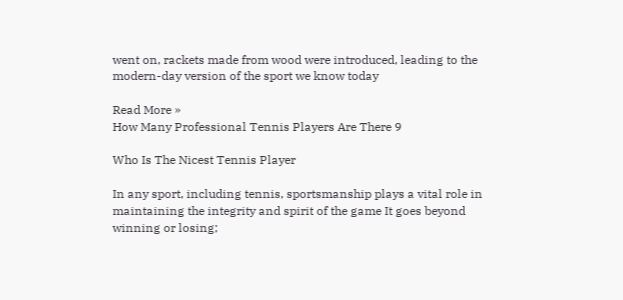went on, rackets made from wood were introduced, leading to the modern-day version of the sport we know today

Read More »
How Many Professional Tennis Players Are There 9

Who Is The Nicest Tennis Player

In any sport, including tennis, sportsmanship plays a vital role in maintaining the integrity and spirit of the game It goes beyond winning or losing;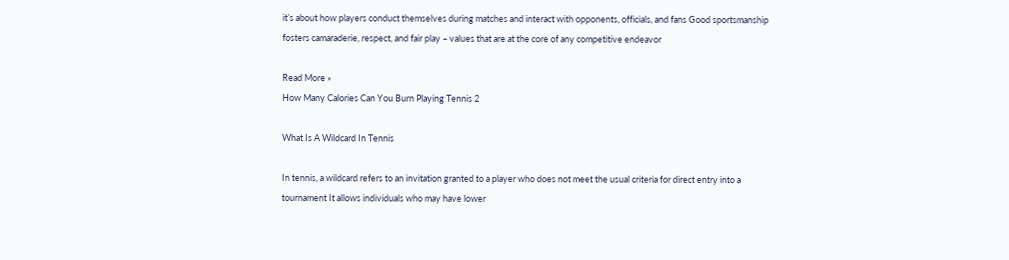it’s about how players conduct themselves during matches and interact with opponents, officials, and fans Good sportsmanship fosters camaraderie, respect, and fair play – values that are at the core of any competitive endeavor

Read More »
How Many Calories Can You Burn Playing Tennis 2

What Is A Wildcard In Tennis

In tennis, a wildcard refers to an invitation granted to a player who does not meet the usual criteria for direct entry into a tournament It allows individuals who may have lower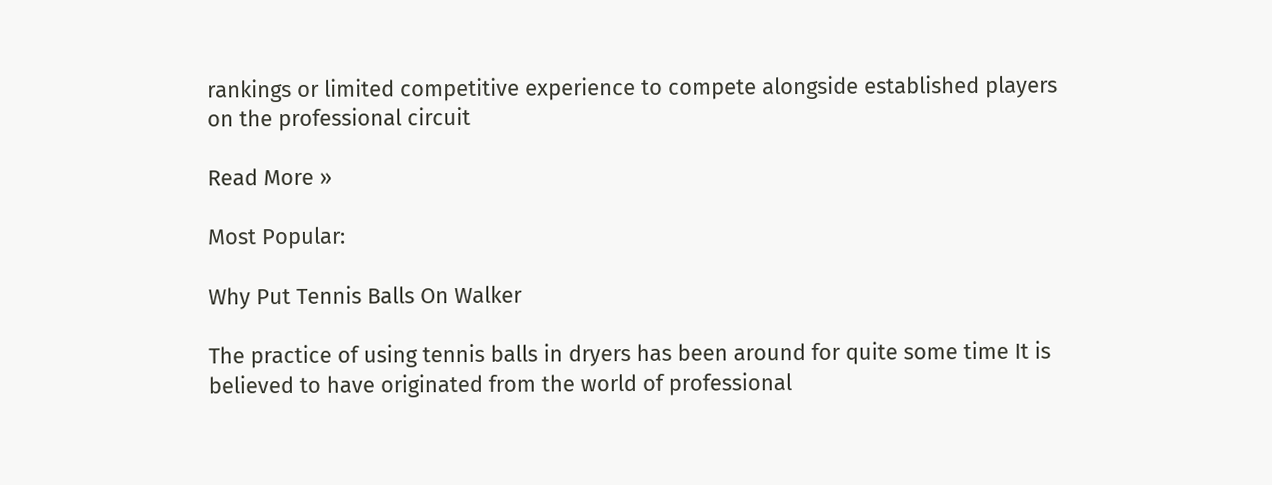rankings or limited competitive experience to compete alongside established players on the professional circuit

Read More »

Most Popular:

Why Put Tennis Balls On Walker

The practice of using tennis balls in dryers has been around for quite some time It is believed to have originated from the world of professional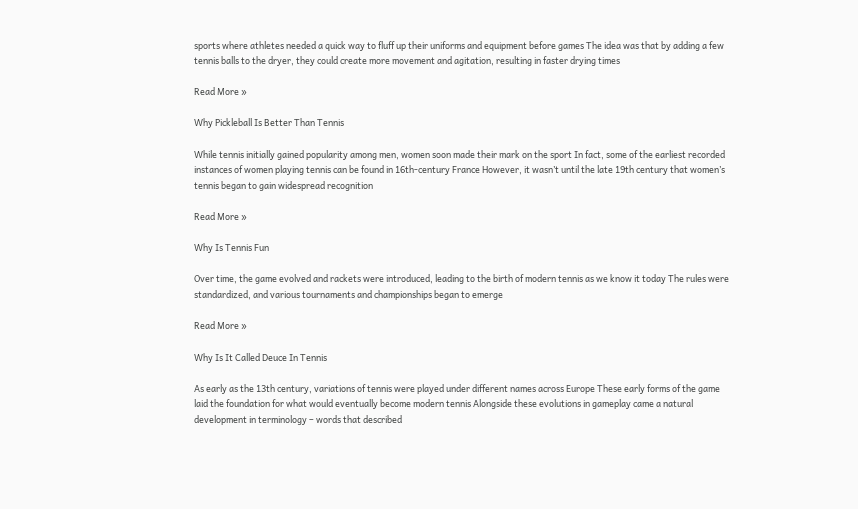sports where athletes needed a quick way to fluff up their uniforms and equipment before games The idea was that by adding a few tennis balls to the dryer, they could create more movement and agitation, resulting in faster drying times

Read More »

Why Pickleball Is Better Than Tennis

While tennis initially gained popularity among men, women soon made their mark on the sport In fact, some of the earliest recorded instances of women playing tennis can be found in 16th-century France However, it wasn’t until the late 19th century that women’s tennis began to gain widespread recognition

Read More »

Why Is Tennis Fun

Over time, the game evolved and rackets were introduced, leading to the birth of modern tennis as we know it today The rules were standardized, and various tournaments and championships began to emerge

Read More »

Why Is It Called Deuce In Tennis

As early as the 13th century, variations of tennis were played under different names across Europe These early forms of the game laid the foundation for what would eventually become modern tennis Alongside these evolutions in gameplay came a natural development in terminology – words that described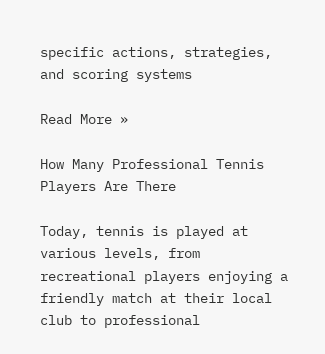specific actions, strategies, and scoring systems

Read More »

How Many Professional Tennis Players Are There

Today, tennis is played at various levels, from recreational players enjoying a friendly match at their local club to professional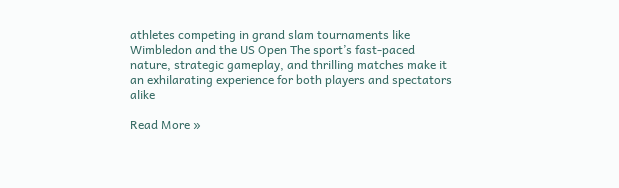athletes competing in grand slam tournaments like Wimbledon and the US Open The sport’s fast-paced nature, strategic gameplay, and thrilling matches make it an exhilarating experience for both players and spectators alike

Read More »